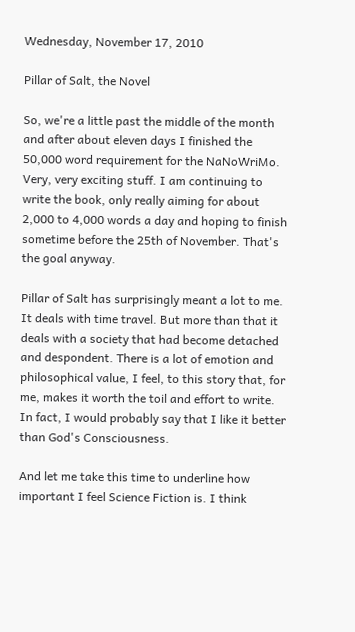Wednesday, November 17, 2010

Pillar of Salt, the Novel

So, we're a little past the middle of the month and after about eleven days I finished the 50,000 word requirement for the NaNoWriMo. Very, very exciting stuff. I am continuing to write the book, only really aiming for about 2,000 to 4,000 words a day and hoping to finish sometime before the 25th of November. That's the goal anyway.

Pillar of Salt has surprisingly meant a lot to me. It deals with time travel. But more than that it deals with a society that had become detached and despondent. There is a lot of emotion and philosophical value, I feel, to this story that, for me, makes it worth the toil and effort to write. In fact, I would probably say that I like it better than God's Consciousness.

And let me take this time to underline how important I feel Science Fiction is. I think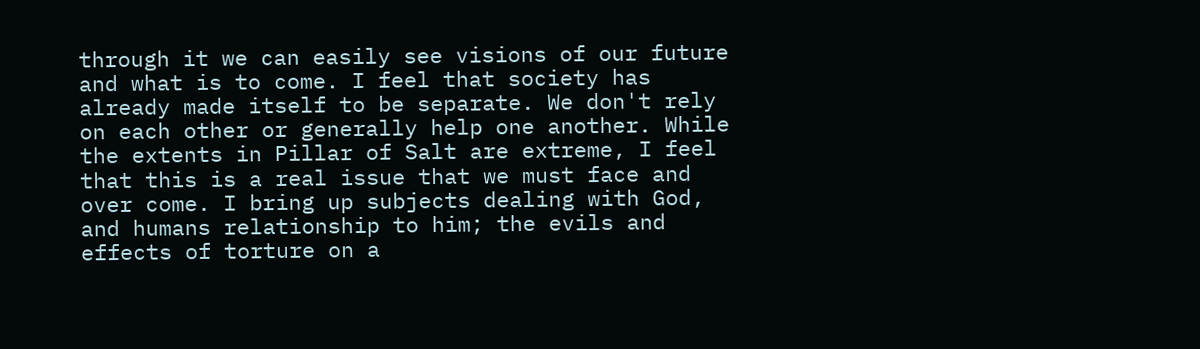through it we can easily see visions of our future and what is to come. I feel that society has already made itself to be separate. We don't rely on each other or generally help one another. While the extents in Pillar of Salt are extreme, I feel that this is a real issue that we must face and over come. I bring up subjects dealing with God, and humans relationship to him; the evils and effects of torture on a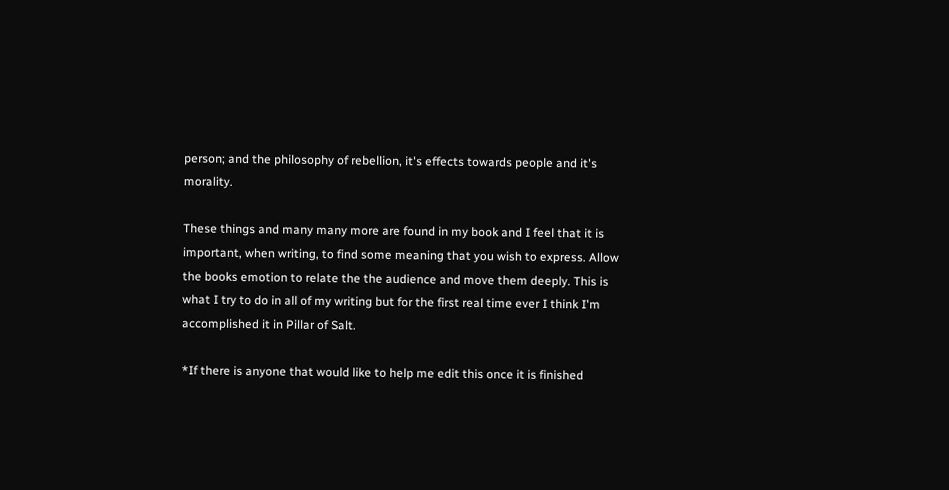person; and the philosophy of rebellion, it's effects towards people and it's morality.

These things and many many more are found in my book and I feel that it is important, when writing, to find some meaning that you wish to express. Allow the books emotion to relate the the audience and move them deeply. This is what I try to do in all of my writing but for the first real time ever I think I'm accomplished it in Pillar of Salt.

*If there is anyone that would like to help me edit this once it is finished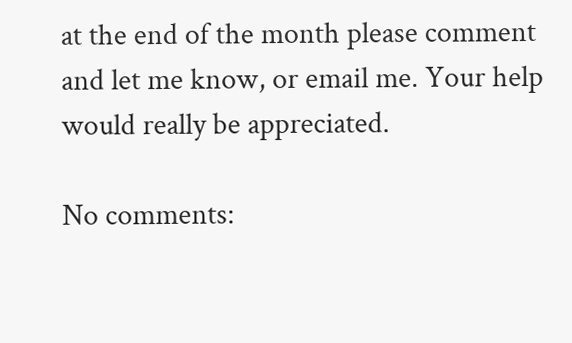at the end of the month please comment and let me know, or email me. Your help would really be appreciated.

No comments: